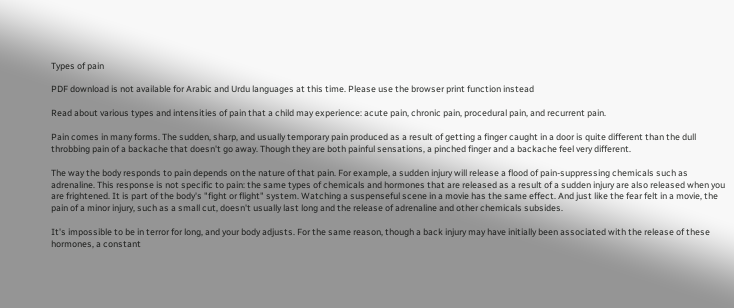Types of pain

PDF download is not available for Arabic and Urdu languages at this time. Please use the browser print function instead

Read about various types and intensities of pain that a child may experience: acute pain, chronic pain, procedural pain, and recurrent pain.

Pain comes in many forms. The sudden, sharp, and usually temporary pain produced as a result of getting a finger caught in a door is quite different than the dull throbbing pain of a backache that doesn't go away. Though they are both painful sensations, a pinched finger and a backache feel very different.

The way the body responds to pain depends on the nature of that pain. For example, a sudden injury will release a flood of pain-suppressing chemicals such as adrenaline. This response is not specific to pain: the same types of chemicals and hormones that are released as a result of a sudden injury are also released when you are frightened. It is part of the body's "fight or flight" system. Watching a suspenseful scene in a movie has the same effect. And just like the fear felt in a movie, the pain of a minor injury, such as a small cut, doesn't usually last long and the release of adrenaline and other chemicals subsides.

It's impossible to be in terror for long, and your body adjusts. For the same reason, though a back injury may have initially been associated with the release of these hormones, a constant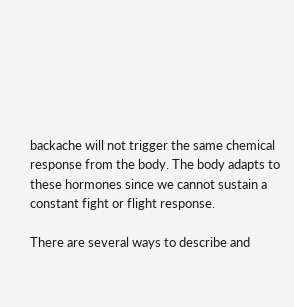backache will not trigger the same chemical response from the body. The body adapts to these hormones since we cannot sustain a constant fight or flight response.

There are several ways to describe and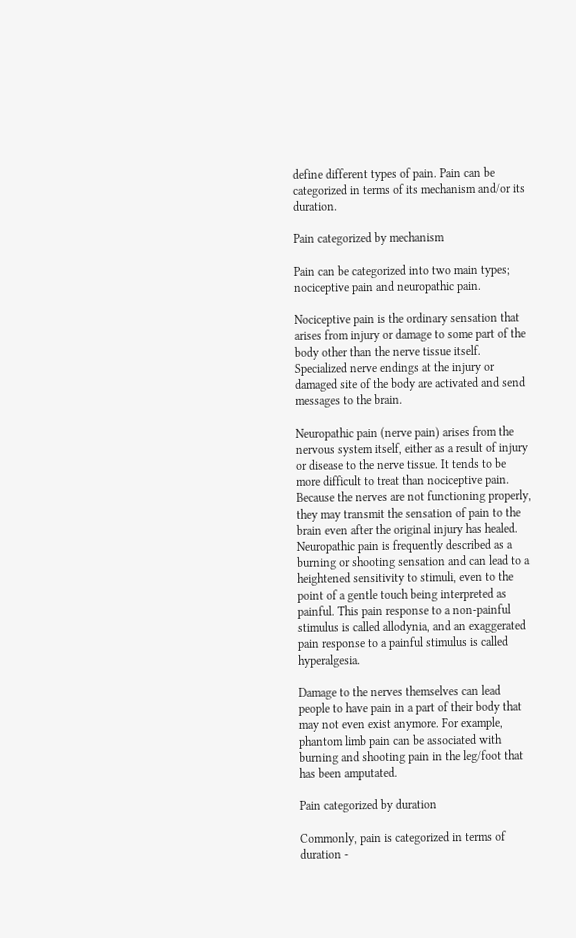define different types of pain. Pain can be categorized in terms of its mechanism and/or its duration.

Pain categorized by mechanism

Pain can be categorized into two main types; nociceptive pain and neuropathic pain.

Nociceptive pain is the ordinary sensation that arises from injury or damage to some part of the body other than the nerve tissue itself. Specialized nerve endings at the injury or damaged site of the body are activated and send messages to the brain.

Neuropathic pain (nerve pain) arises from the nervous system itself, either as a result of injury or disease to the nerve tissue. It tends to be more difficult to treat than nociceptive pain. Because the nerves are not functioning properly, they may transmit the sensation of pain to the brain even after the original injury has healed. Neuropathic pain is frequently described as a burning or shooting sensation and can lead to a heightened sensitivity to stimuli, even to the point of a gentle touch being interpreted as painful. This pain response to a non-painful stimulus is called allodynia, and an exaggerated pain response to a painful stimulus is called hyperalgesia.

Damage to the nerves themselves can lead people to have pain in a part of their body that may not even exist anymore. For example, phantom limb pain can be associated with burning and shooting pain in the leg/foot that has been amputated.

Pain categorized by duration

Commonly, pain is categorized in terms of duration -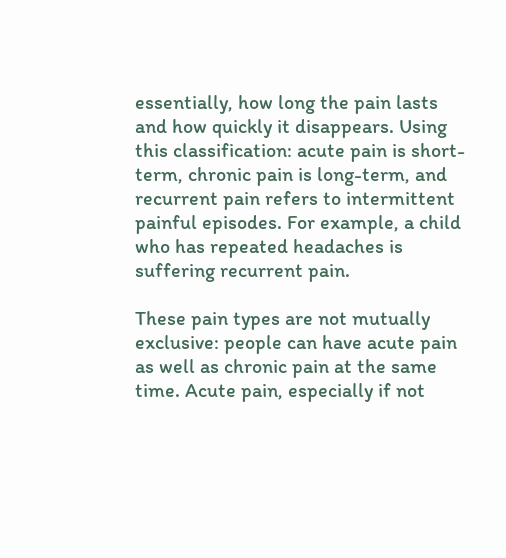essentially, how long the pain lasts and how quickly it disappears. Using this classification: acute pain is short-term, chronic pain is long-term, and recurrent pain refers to intermittent painful episodes. For example, a child who has repeated headaches is suffering recurrent pain.

These pain types are not mutually exclusive: people can have acute pain as well as chronic pain at the same time. Acute pain, especially if not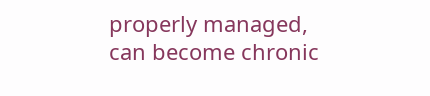properly managed, can become chronic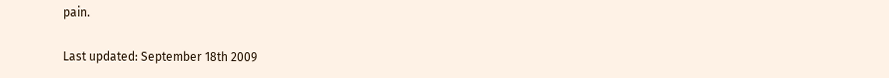pain.

Last updated: September 18th 2009